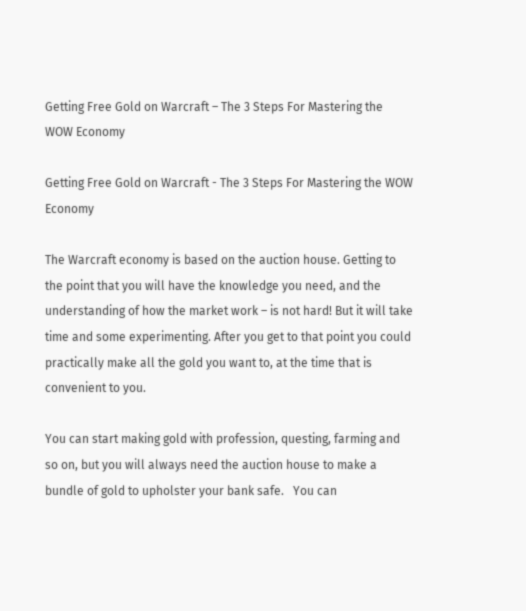Getting Free Gold on Warcraft – The 3 Steps For Mastering the WOW Economy

Getting Free Gold on Warcraft - The 3 Steps For Mastering the WOW Economy

The Warcraft economy is based on the auction house. Getting to the point that you will have the knowledge you need, and the understanding of how the market work – is not hard! But it will take time and some experimenting. After you get to that point you could practically make all the gold you want to, at the time that is convenient to you.

You can start making gold with profession, questing, farming and so on, but you will always need the auction house to make a bundle of gold to upholster your bank safe.   You can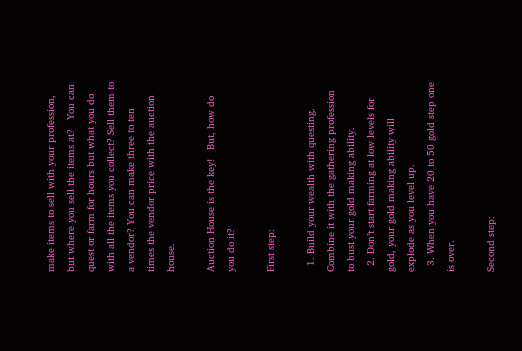make items to sell with your profession, but where you sell the items at?   You can quest or farm for hours but what you do with all the items you collect? Sell them to a vendor? You can make three to ten times the vendor price with the auction house.

Auction House is the key!   But, how do you do it?

First step:

  1. Build your wealth with questing. Combine it with the gathering profession to bust your gold making ability.
  2. Don’t start farming at low levels for gold, your gold making ability will explode as you level up.
  3. When you have 20 to 50 gold step one is over.

Second step: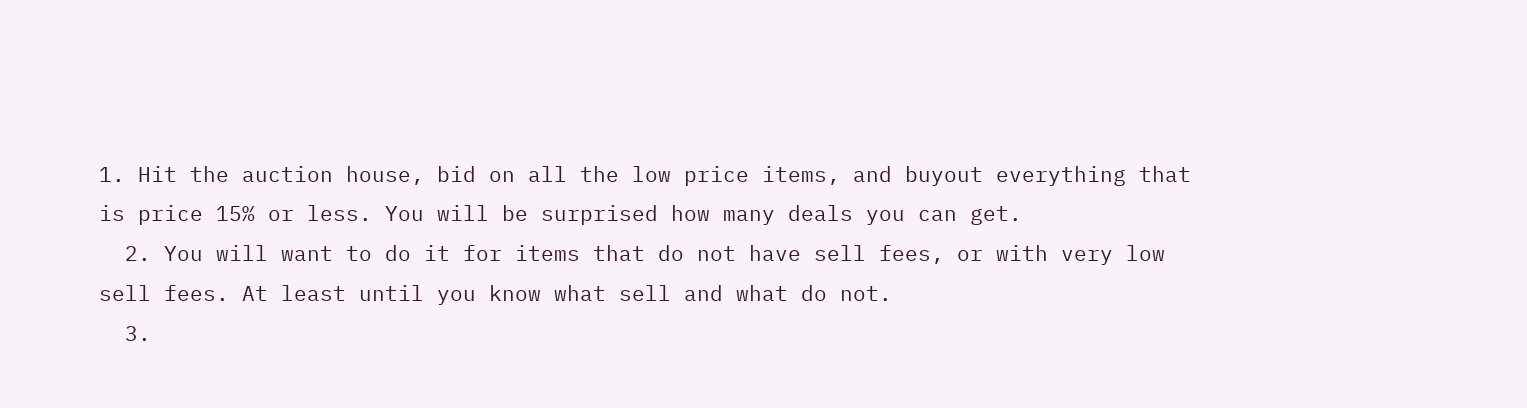1. Hit the auction house, bid on all the low price items, and buyout everything that is price 15% or less. You will be surprised how many deals you can get.
  2. You will want to do it for items that do not have sell fees, or with very low sell fees. At least until you know what sell and what do not.
  3.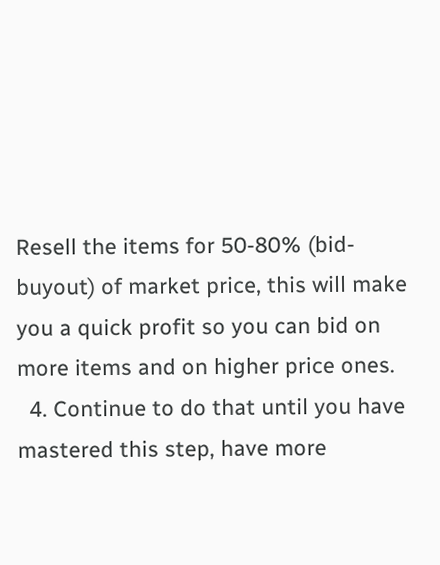Resell the items for 50-80% (bid-buyout) of market price, this will make you a quick profit so you can bid on more items and on higher price ones.
  4. Continue to do that until you have mastered this step, have more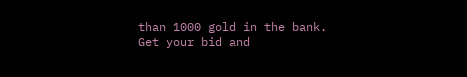than 1000 gold in the bank. Get your bid and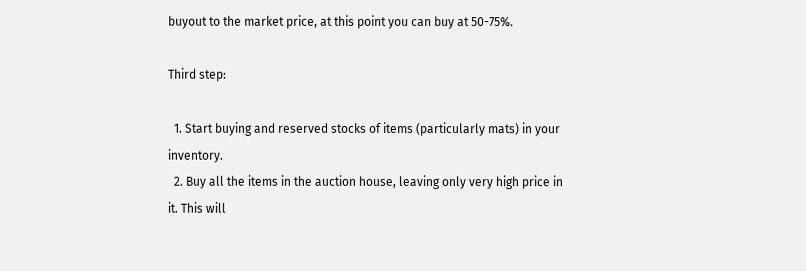buyout to the market price, at this point you can buy at 50-75%.

Third step:

  1. Start buying and reserved stocks of items (particularly mats) in your inventory.
  2. Buy all the items in the auction house, leaving only very high price in it. This will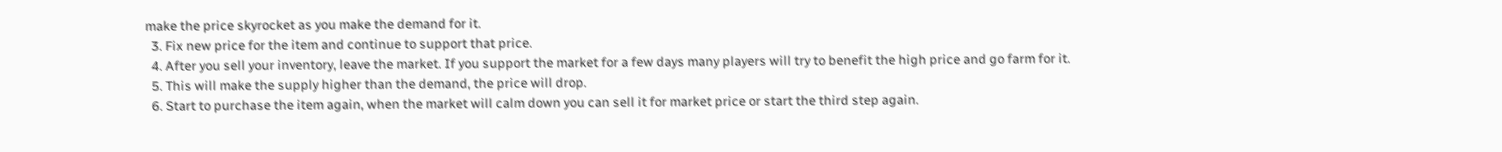make the price skyrocket as you make the demand for it.
  3. Fix new price for the item and continue to support that price.
  4. After you sell your inventory, leave the market. If you support the market for a few days many players will try to benefit the high price and go farm for it.
  5. This will make the supply higher than the demand, the price will drop.
  6. Start to purchase the item again, when the market will calm down you can sell it for market price or start the third step again.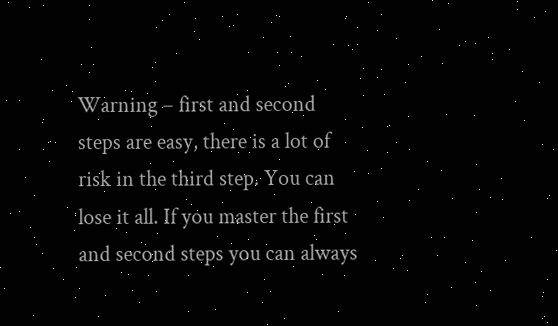Warning – first and second steps are easy, there is a lot of risk in the third step. You can lose it all. If you master the first and second steps you can always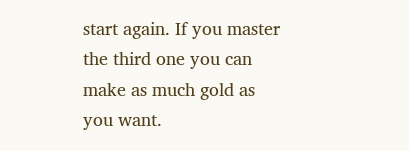start again. If you master the third one you can make as much gold as you want.